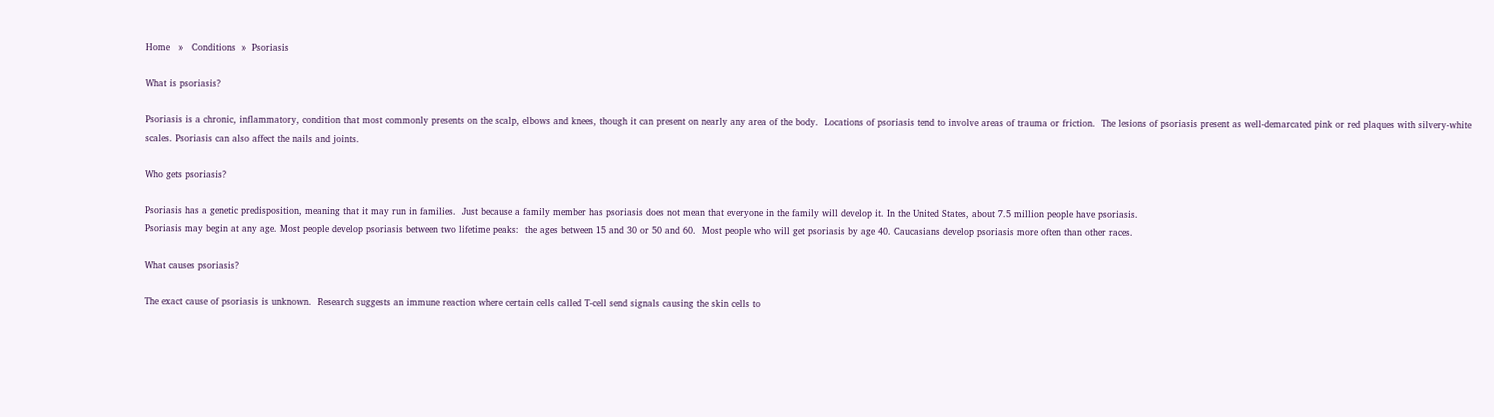Home   »   Conditions  »  Psoriasis

What is psoriasis?

Psoriasis is a chronic, inflammatory, condition that most commonly presents on the scalp, elbows and knees, though it can present on nearly any area of the body.  Locations of psoriasis tend to involve areas of trauma or friction.  The lesions of psoriasis present as well-demarcated pink or red plaques with silvery-white scales. Psoriasis can also affect the nails and joints.

Who gets psoriasis?

Psoriasis has a genetic predisposition, meaning that it may run in families.  Just because a family member has psoriasis does not mean that everyone in the family will develop it. In the United States, about 7.5 million people have psoriasis.
Psoriasis may begin at any age. Most people develop psoriasis between two lifetime peaks:  the ages between 15 and 30 or 50 and 60.  Most people who will get psoriasis by age 40. Caucasians develop psoriasis more often than other races.

What causes psoriasis?

The exact cause of psoriasis is unknown.  Research suggests an immune reaction where certain cells called T-cell send signals causing the skin cells to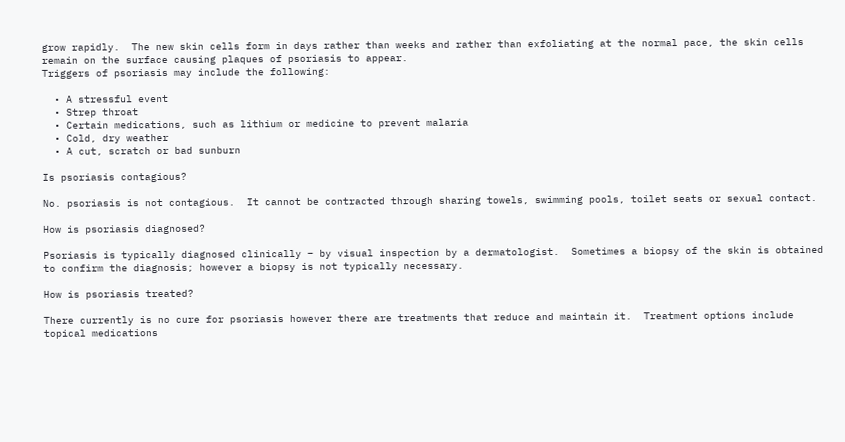grow rapidly.  The new skin cells form in days rather than weeks and rather than exfoliating at the normal pace, the skin cells remain on the surface causing plaques of psoriasis to appear.
Triggers of psoriasis may include the following:

  • A stressful event
  • Strep throat
  • Certain medications, such as lithium or medicine to prevent malaria
  • Cold, dry weather
  • A cut, scratch or bad sunburn

Is psoriasis contagious?

No. psoriasis is not contagious.  It cannot be contracted through sharing towels, swimming pools, toilet seats or sexual contact.

How is psoriasis diagnosed?

Psoriasis is typically diagnosed clinically – by visual inspection by a dermatologist.  Sometimes a biopsy of the skin is obtained to confirm the diagnosis; however a biopsy is not typically necessary.

How is psoriasis treated?

There currently is no cure for psoriasis however there are treatments that reduce and maintain it.  Treatment options include topical medications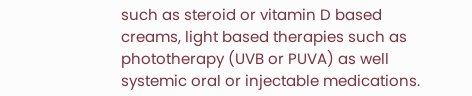such as steroid or vitamin D based creams, light based therapies such as phototherapy (UVB or PUVA) as well systemic oral or injectable medications.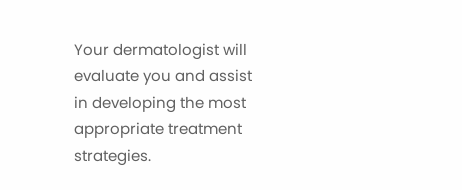Your dermatologist will evaluate you and assist in developing the most appropriate treatment strategies.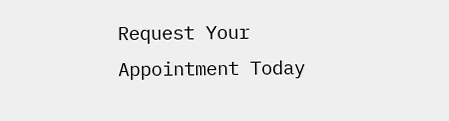Request Your Appointment Today